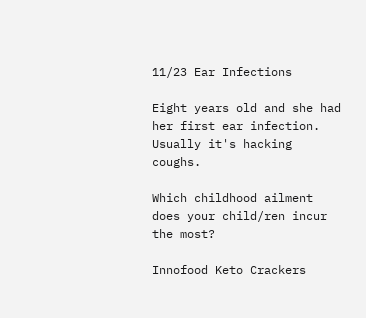11/23 Ear Infections

Eight years old and she had her first ear infection.
Usually it's hacking coughs.

Which childhood ailment does your child/ren incur the most?

Innofood Keto Crackers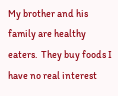My brother and his family are healthy eaters.  They buy foods I have no real interest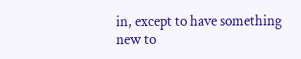in, except to have something new to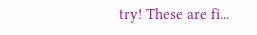try! These are fi...